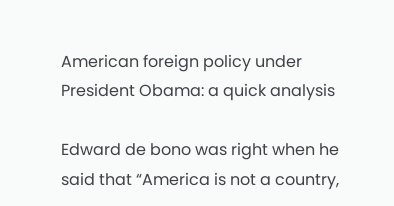American foreign policy under President Obama: a quick analysis

Edward de bono was right when he said that “America is not a country,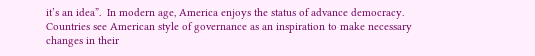it’s an idea”.  In modern age, America enjoys the status of advance democracy. Countries see American style of governance as an inspiration to make necessary changes in their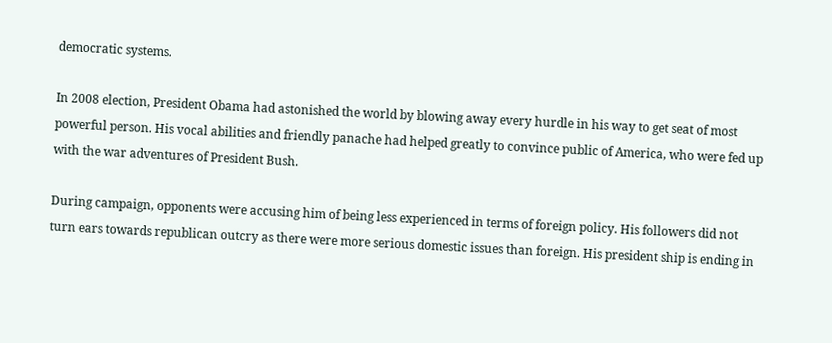democratic systems.

In 2008 election, President Obama had astonished the world by blowing away every hurdle in his way to get seat of most powerful person. His vocal abilities and friendly panache had helped greatly to convince public of America, who were fed up with the war adventures of President Bush.

During campaign, opponents were accusing him of being less experienced in terms of foreign policy. His followers did not turn ears towards republican outcry as there were more serious domestic issues than foreign. His president ship is ending in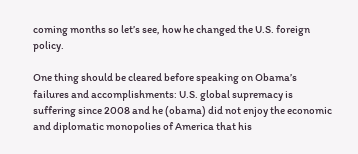coming months so let’s see, how he changed the U.S. foreign policy.

One thing should be cleared before speaking on Obama’s failures and accomplishments: U.S. global supremacy is suffering since 2008 and he (obama) did not enjoy the economic and diplomatic monopolies of America that his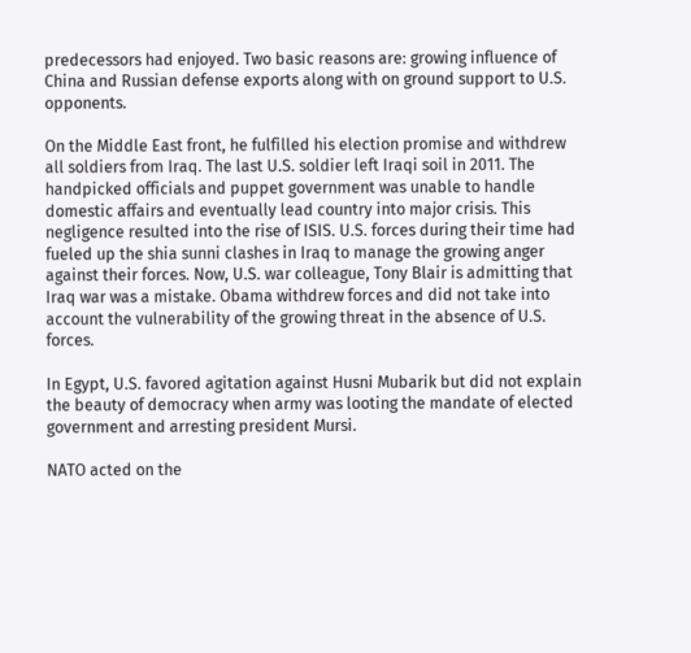predecessors had enjoyed. Two basic reasons are: growing influence of China and Russian defense exports along with on ground support to U.S. opponents.

On the Middle East front, he fulfilled his election promise and withdrew all soldiers from Iraq. The last U.S. soldier left Iraqi soil in 2011. The handpicked officials and puppet government was unable to handle domestic affairs and eventually lead country into major crisis. This negligence resulted into the rise of ISIS. U.S. forces during their time had fueled up the shia sunni clashes in Iraq to manage the growing anger against their forces. Now, U.S. war colleague, Tony Blair is admitting that Iraq war was a mistake. Obama withdrew forces and did not take into account the vulnerability of the growing threat in the absence of U.S. forces.

In Egypt, U.S. favored agitation against Husni Mubarik but did not explain the beauty of democracy when army was looting the mandate of elected government and arresting president Mursi.

NATO acted on the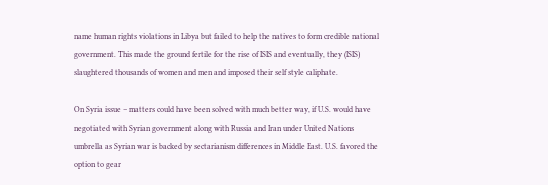name human rights violations in Libya but failed to help the natives to form credible national government. This made the ground fertile for the rise of ISIS and eventually, they (ISIS) slaughtered thousands of women and men and imposed their self style caliphate.

On Syria issue – matters could have been solved with much better way, if U.S. would have negotiated with Syrian government along with Russia and Iran under United Nations umbrella as Syrian war is backed by sectarianism differences in Middle East. U.S. favored the option to gear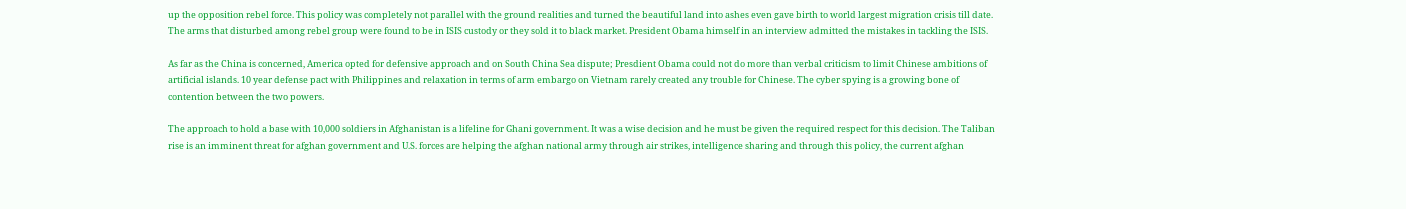up the opposition rebel force. This policy was completely not parallel with the ground realities and turned the beautiful land into ashes even gave birth to world largest migration crisis till date. The arms that disturbed among rebel group were found to be in ISIS custody or they sold it to black market. President Obama himself in an interview admitted the mistakes in tackling the ISIS.

As far as the China is concerned, America opted for defensive approach and on South China Sea dispute; Presdient Obama could not do more than verbal criticism to limit Chinese ambitions of artificial islands. 10 year defense pact with Philippines and relaxation in terms of arm embargo on Vietnam rarely created any trouble for Chinese. The cyber spying is a growing bone of contention between the two powers.

The approach to hold a base with 10,000 soldiers in Afghanistan is a lifeline for Ghani government. It was a wise decision and he must be given the required respect for this decision. The Taliban rise is an imminent threat for afghan government and U.S. forces are helping the afghan national army through air strikes, intelligence sharing and through this policy, the current afghan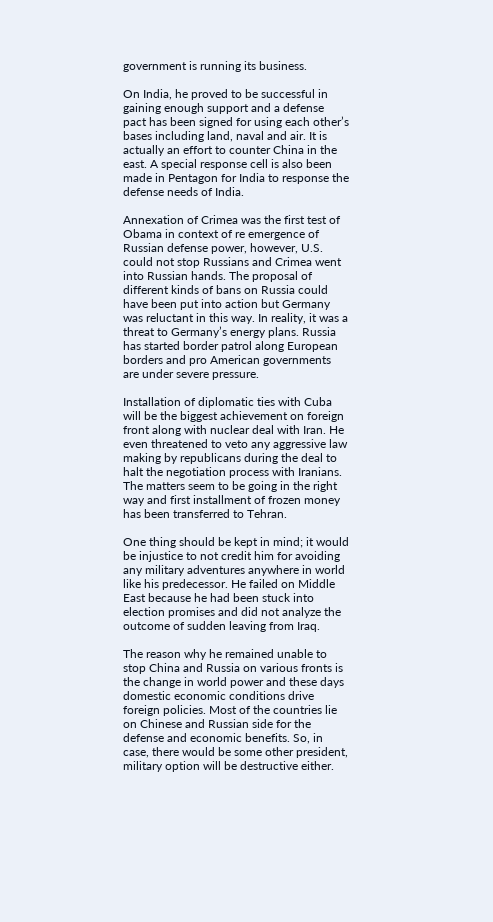government is running its business.

On India, he proved to be successful in gaining enough support and a defense pact has been signed for using each other’s bases including land, naval and air. It is actually an effort to counter China in the east. A special response cell is also been made in Pentagon for India to response the defense needs of India.

Annexation of Crimea was the first test of Obama in context of re emergence of Russian defense power, however, U.S. could not stop Russians and Crimea went into Russian hands. The proposal of different kinds of bans on Russia could have been put into action but Germany was reluctant in this way. In reality, it was a threat to Germany’s energy plans. Russia has started border patrol along European borders and pro American governments are under severe pressure.

Installation of diplomatic ties with Cuba will be the biggest achievement on foreign front along with nuclear deal with Iran. He even threatened to veto any aggressive law making by republicans during the deal to halt the negotiation process with Iranians. The matters seem to be going in the right way and first installment of frozen money has been transferred to Tehran.

One thing should be kept in mind; it would be injustice to not credit him for avoiding any military adventures anywhere in world like his predecessor. He failed on Middle East because he had been stuck into election promises and did not analyze the outcome of sudden leaving from Iraq.

The reason why he remained unable to stop China and Russia on various fronts is the change in world power and these days domestic economic conditions drive foreign policies. Most of the countries lie on Chinese and Russian side for the defense and economic benefits. So, in case, there would be some other president, military option will be destructive either.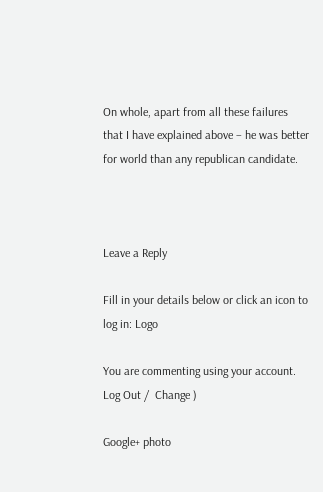On whole, apart from all these failures that I have explained above – he was better for world than any republican candidate.



Leave a Reply

Fill in your details below or click an icon to log in: Logo

You are commenting using your account. Log Out /  Change )

Google+ photo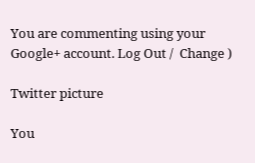You are commenting using your Google+ account. Log Out /  Change )

Twitter picture

You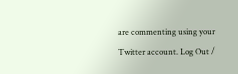are commenting using your Twitter account. Log Out /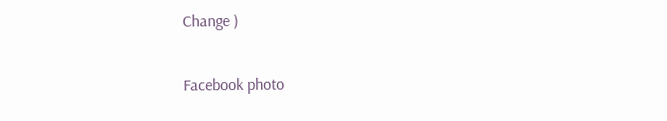Change )

Facebook photo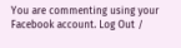You are commenting using your Facebook account. Log Out /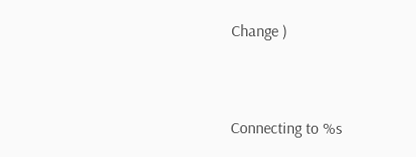Change )


Connecting to %s